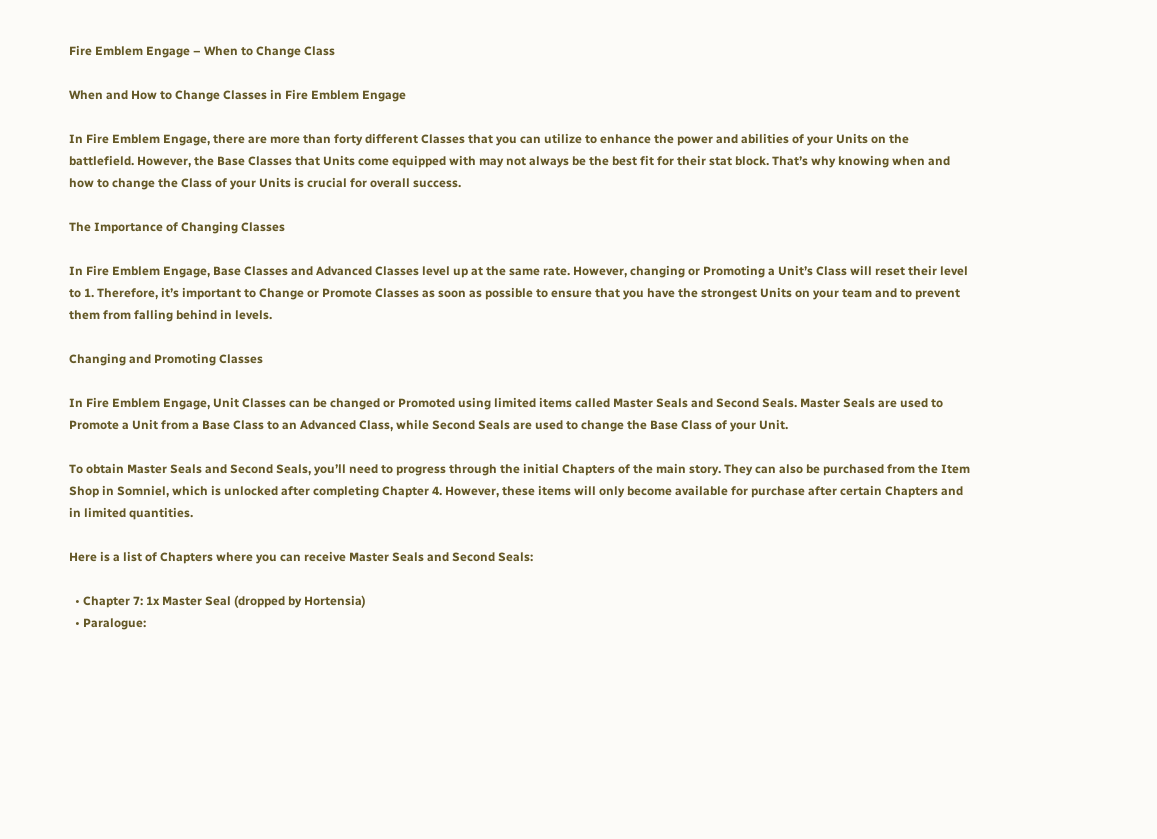Fire Emblem Engage – When to Change Class

When and How to Change Classes in Fire Emblem Engage

In Fire Emblem Engage, there are more than forty different Classes that you can utilize to enhance the power and abilities of your Units on the battlefield. However, the Base Classes that Units come equipped with may not always be the best fit for their stat block. That’s why knowing when and how to change the Class of your Units is crucial for overall success.

The Importance of Changing Classes

In Fire Emblem Engage, Base Classes and Advanced Classes level up at the same rate. However, changing or Promoting a Unit’s Class will reset their level to 1. Therefore, it’s important to Change or Promote Classes as soon as possible to ensure that you have the strongest Units on your team and to prevent them from falling behind in levels.

Changing and Promoting Classes

In Fire Emblem Engage, Unit Classes can be changed or Promoted using limited items called Master Seals and Second Seals. Master Seals are used to Promote a Unit from a Base Class to an Advanced Class, while Second Seals are used to change the Base Class of your Unit.

To obtain Master Seals and Second Seals, you’ll need to progress through the initial Chapters of the main story. They can also be purchased from the Item Shop in Somniel, which is unlocked after completing Chapter 4. However, these items will only become available for purchase after certain Chapters and in limited quantities.

Here is a list of Chapters where you can receive Master Seals and Second Seals:

  • Chapter 7: 1x Master Seal (dropped by Hortensia)
  • Paralogue: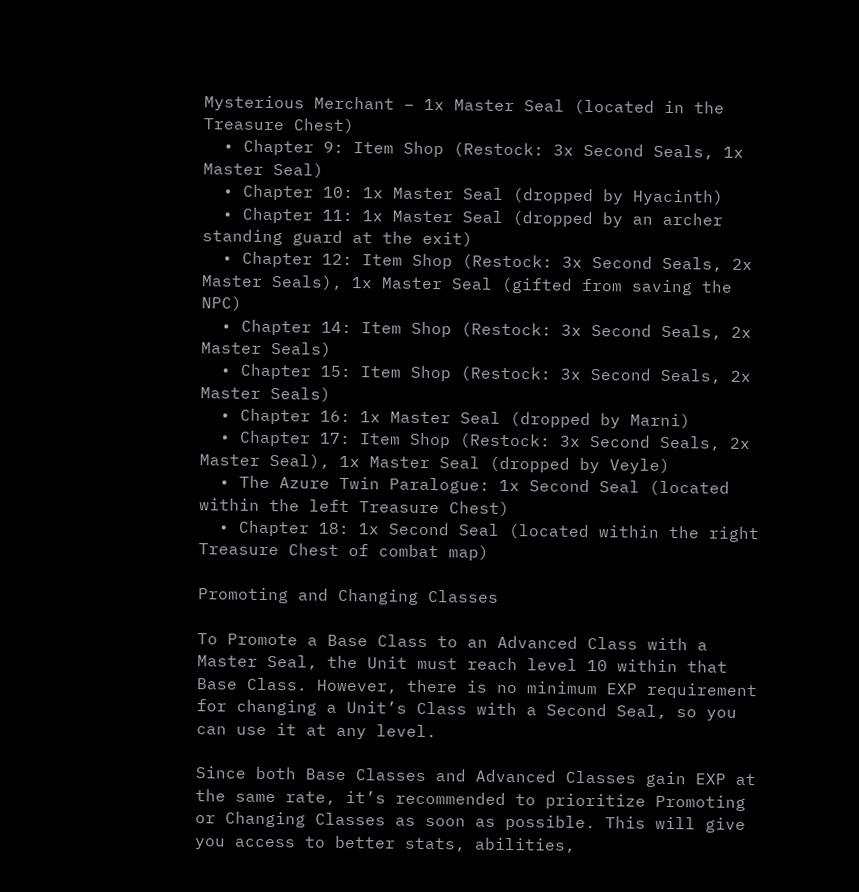Mysterious Merchant – 1x Master Seal (located in the Treasure Chest)
  • Chapter 9: Item Shop (Restock: 3x Second Seals, 1x Master Seal)
  • Chapter 10: 1x Master Seal (dropped by Hyacinth)
  • Chapter 11: 1x Master Seal (dropped by an archer standing guard at the exit)
  • Chapter 12: Item Shop (Restock: 3x Second Seals, 2x Master Seals), 1x Master Seal (gifted from saving the NPC)
  • Chapter 14: Item Shop (Restock: 3x Second Seals, 2x Master Seals)
  • Chapter 15: Item Shop (Restock: 3x Second Seals, 2x Master Seals)
  • Chapter 16: 1x Master Seal (dropped by Marni)
  • Chapter 17: Item Shop (Restock: 3x Second Seals, 2x Master Seal), 1x Master Seal (dropped by Veyle)
  • The Azure Twin Paralogue: 1x Second Seal (located within the left Treasure Chest)
  • Chapter 18: 1x Second Seal (located within the right Treasure Chest of combat map)

Promoting and Changing Classes

To Promote a Base Class to an Advanced Class with a Master Seal, the Unit must reach level 10 within that Base Class. However, there is no minimum EXP requirement for changing a Unit’s Class with a Second Seal, so you can use it at any level.

Since both Base Classes and Advanced Classes gain EXP at the same rate, it’s recommended to prioritize Promoting or Changing Classes as soon as possible. This will give you access to better stats, abilities,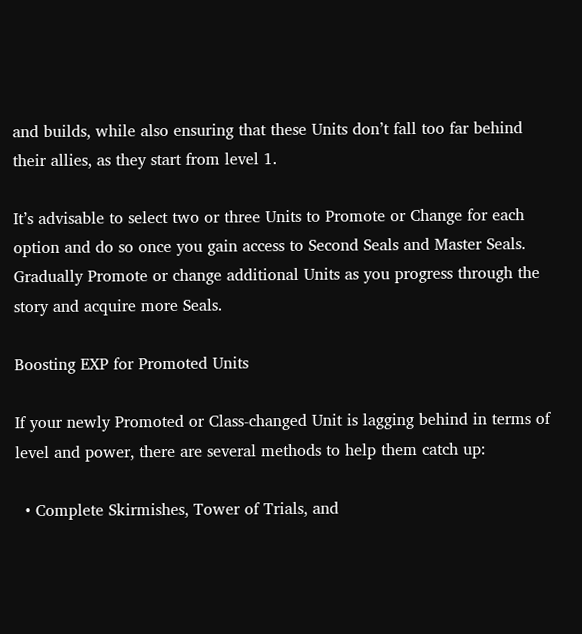and builds, while also ensuring that these Units don’t fall too far behind their allies, as they start from level 1.

It’s advisable to select two or three Units to Promote or Change for each option and do so once you gain access to Second Seals and Master Seals. Gradually Promote or change additional Units as you progress through the story and acquire more Seals.

Boosting EXP for Promoted Units

If your newly Promoted or Class-changed Unit is lagging behind in terms of level and power, there are several methods to help them catch up:

  • Complete Skirmishes, Tower of Trials, and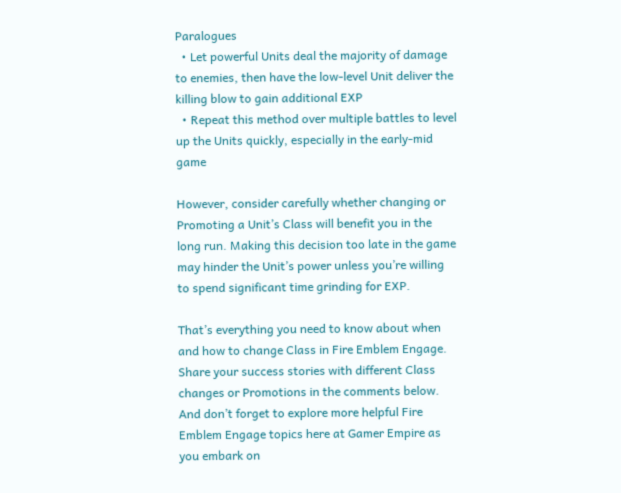Paralogues
  • Let powerful Units deal the majority of damage to enemies, then have the low-level Unit deliver the killing blow to gain additional EXP
  • Repeat this method over multiple battles to level up the Units quickly, especially in the early-mid game

However, consider carefully whether changing or Promoting a Unit’s Class will benefit you in the long run. Making this decision too late in the game may hinder the Unit’s power unless you’re willing to spend significant time grinding for EXP.

That’s everything you need to know about when and how to change Class in Fire Emblem Engage. Share your success stories with different Class changes or Promotions in the comments below. And don’t forget to explore more helpful Fire Emblem Engage topics here at Gamer Empire as you embark on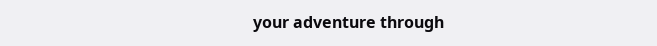your adventure through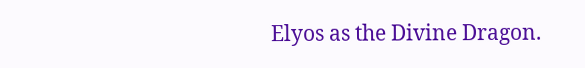Elyos as the Divine Dragon.